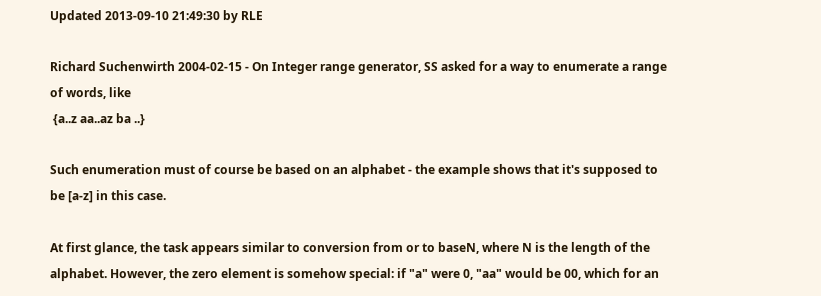Updated 2013-09-10 21:49:30 by RLE

Richard Suchenwirth 2004-02-15 - On Integer range generator, SS asked for a way to enumerate a range of words, like
 {a..z aa..az ba ..}

Such enumeration must of course be based on an alphabet - the example shows that it's supposed to be [a-z] in this case.

At first glance, the task appears similar to conversion from or to baseN, where N is the length of the alphabet. However, the zero element is somehow special: if "a" were 0, "aa" would be 00, which for an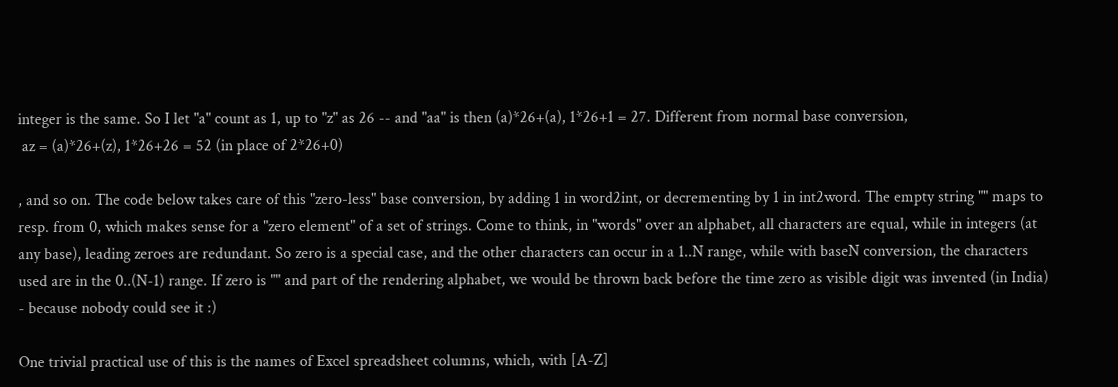integer is the same. So I let "a" count as 1, up to "z" as 26 -- and "aa" is then (a)*26+(a), 1*26+1 = 27. Different from normal base conversion,
 az = (a)*26+(z), 1*26+26 = 52 (in place of 2*26+0)

, and so on. The code below takes care of this "zero-less" base conversion, by adding 1 in word2int, or decrementing by 1 in int2word. The empty string "" maps to resp. from 0, which makes sense for a "zero element" of a set of strings. Come to think, in "words" over an alphabet, all characters are equal, while in integers (at any base), leading zeroes are redundant. So zero is a special case, and the other characters can occur in a 1..N range, while with baseN conversion, the characters used are in the 0..(N-1) range. If zero is "" and part of the rendering alphabet, we would be thrown back before the time zero as visible digit was invented (in India) - because nobody could see it :)

One trivial practical use of this is the names of Excel spreadsheet columns, which, with [A-Z]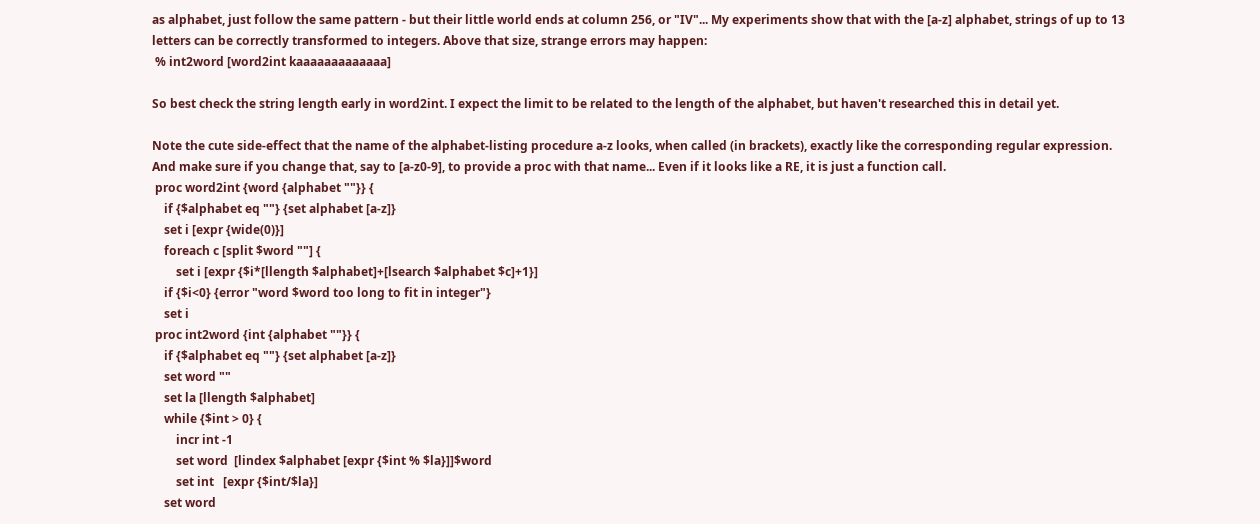as alphabet, just follow the same pattern - but their little world ends at column 256, or "IV"... My experiments show that with the [a-z] alphabet, strings of up to 13 letters can be correctly transformed to integers. Above that size, strange errors may happen:
 % int2word [word2int kaaaaaaaaaaaaa]

So best check the string length early in word2int. I expect the limit to be related to the length of the alphabet, but haven't researched this in detail yet.

Note the cute side-effect that the name of the alphabet-listing procedure a-z looks, when called (in brackets), exactly like the corresponding regular expression. And make sure if you change that, say to [a-z0-9], to provide a proc with that name... Even if it looks like a RE, it is just a function call.
 proc word2int {word {alphabet ""}} {
    if {$alphabet eq ""} {set alphabet [a-z]}
    set i [expr {wide(0)}]
    foreach c [split $word ""] {
        set i [expr {$i*[llength $alphabet]+[lsearch $alphabet $c]+1}]
    if {$i<0} {error "word $word too long to fit in integer"}
    set i
 proc int2word {int {alphabet ""}} {
    if {$alphabet eq ""} {set alphabet [a-z]}
    set word ""
    set la [llength $alphabet]
    while {$int > 0} {
        incr int -1
        set word  [lindex $alphabet [expr {$int % $la}]]$word
        set int   [expr {$int/$la}]
    set word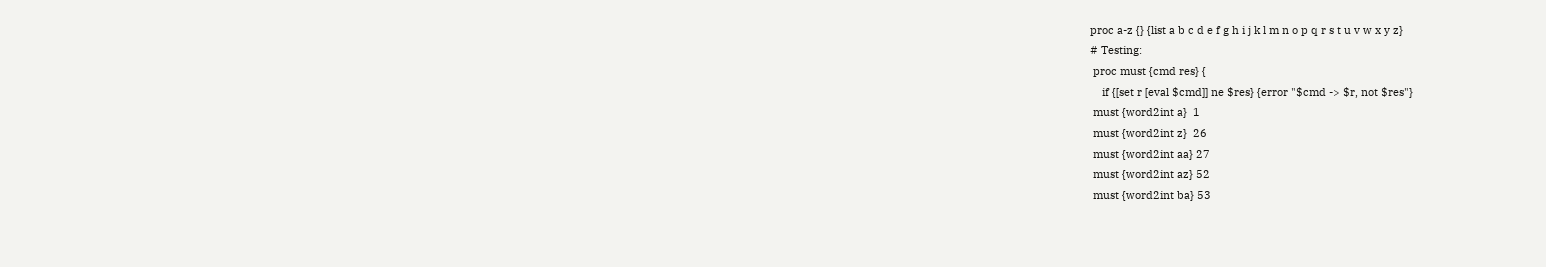proc a-z {} {list a b c d e f g h i j k l m n o p q r s t u v w x y z}
# Testing:
 proc must {cmd res} {
    if {[set r [eval $cmd]] ne $res} {error "$cmd -> $r, not $res"}
 must {word2int a}  1
 must {word2int z}  26
 must {word2int aa} 27
 must {word2int az} 52
 must {word2int ba} 53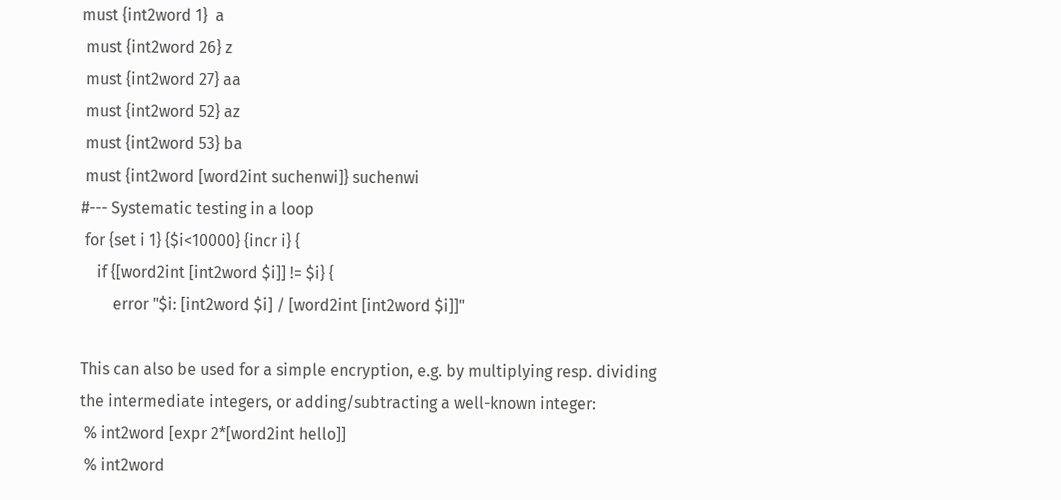must {int2word 1}  a
 must {int2word 26} z
 must {int2word 27} aa
 must {int2word 52} az
 must {int2word 53} ba
 must {int2word [word2int suchenwi]} suchenwi
#--- Systematic testing in a loop
 for {set i 1} {$i<10000} {incr i} {
    if {[word2int [int2word $i]] != $i} {
        error "$i: [int2word $i] / [word2int [int2word $i]]"

This can also be used for a simple encryption, e.g. by multiplying resp. dividing the intermediate integers, or adding/subtracting a well-known integer:
 % int2word [expr 2*[word2int hello]]
 % int2word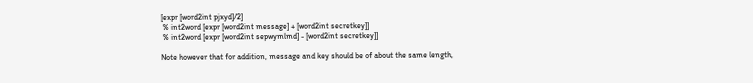[expr [word2int pjxyd]/2]
 % int2word [expr [word2int message] + [word2int secretkey]]
 % int2word [expr [word2int sepwymlmd] - [word2int secretkey]]

Note however that for addition, message and key should be of about the same length,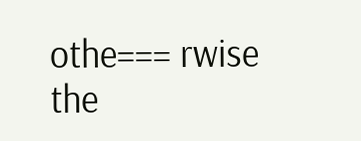othe=== rwise the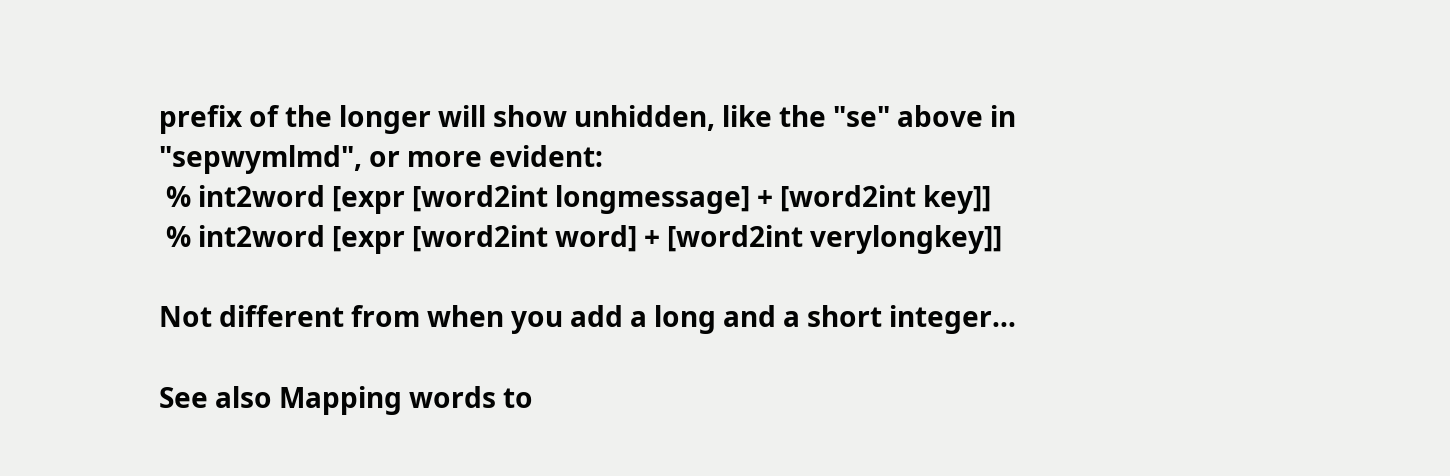prefix of the longer will show unhidden, like the "se" above in "sepwymlmd", or more evident:
 % int2word [expr [word2int longmessage] + [word2int key]]
 % int2word [expr [word2int word] + [word2int verylongkey]]

Not different from when you add a long and a short integer...

See also Mapping words to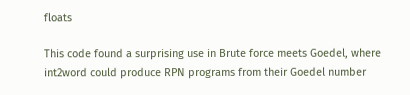floats

This code found a surprising use in Brute force meets Goedel, where int2word could produce RPN programs from their Goedel number